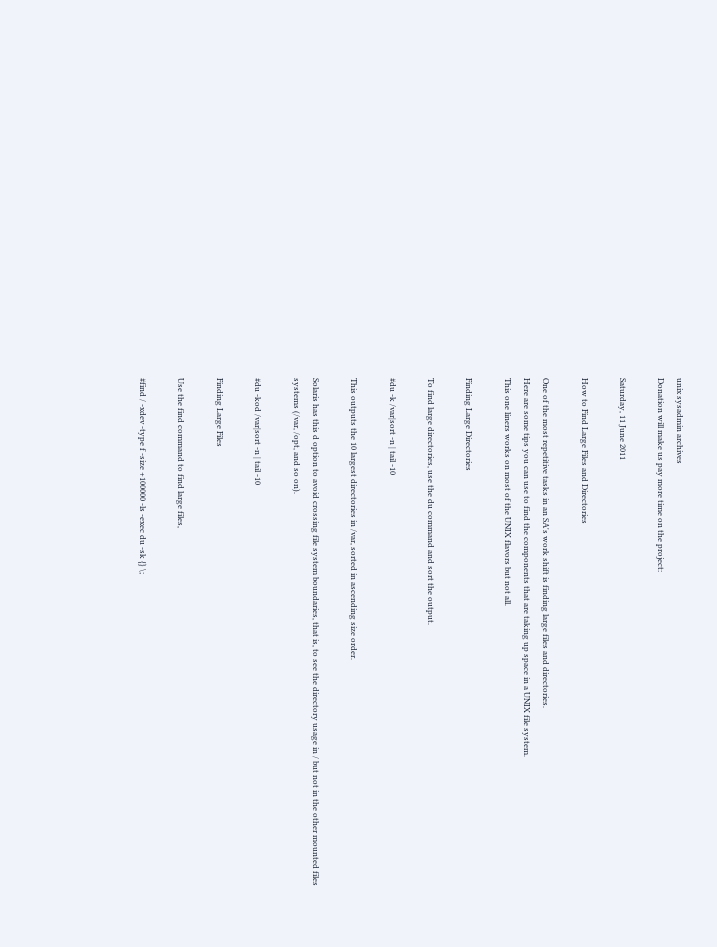unix sysadmin archives
Donation will make us pay more time on the project:

Saturday, 11 June 2011

How to Find Large Files and Directories

One of the most repetitive tasks in an SA's work shift is finding large files and directories.
Here are some tips you can use to find the components that are taking up space in a UNIX file system.
This one liners works on most of the UNIX flavors but not all.

Finding Large Directories

To find large directories, use the du command and sort the output.

#du -k /var|sort -n | tail -10

This outputs the 10 largest directories in /var, sorted in ascending size order.

Solaris has this d option to avoid crossing file system boundaries, that is, to see the directory usage in / but not in the other mounted files systems (/var, /opt, and so on).

#du -kod /var|sort -n | tail -10

Finding Large Files

Use the find command to find large files,

#find / -xdev -type f -size +100000 -ls -exec du -sk {} \;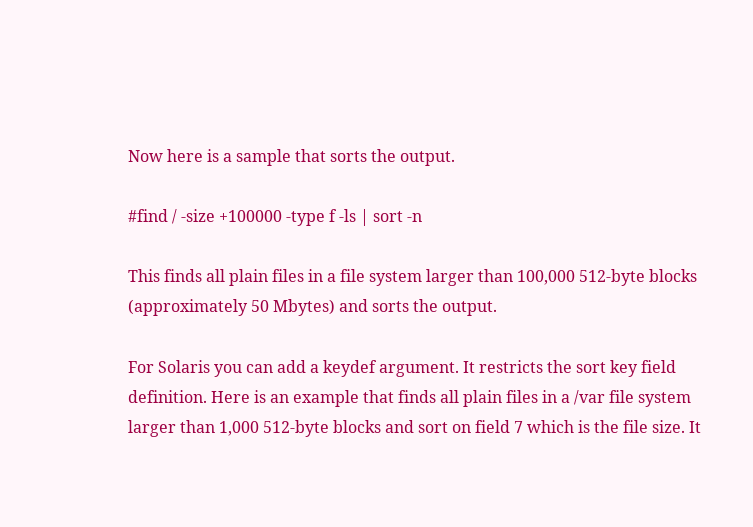Now here is a sample that sorts the output.

#find / -size +100000 -type f -ls | sort -n

This finds all plain files in a file system larger than 100,000 512-byte blocks (approximately 50 Mbytes) and sorts the output.

For Solaris you can add a keydef argument. It restricts the sort key field definition. Here is an example that finds all plain files in a /var file system larger than 1,000 512-byte blocks and sort on field 7 which is the file size. It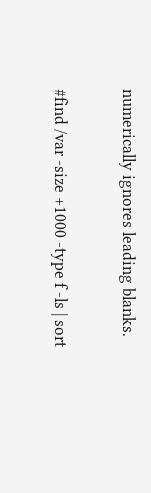numerically ignores leading blanks.

#find /var -size +1000 -type f -ls | sort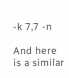-k 7,7 -n

And here is a similar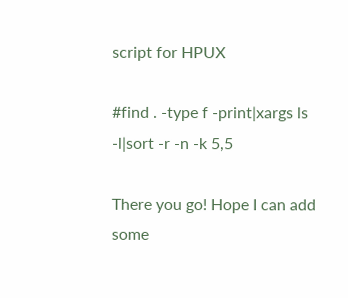script for HPUX

#find . -type f -print|xargs ls -l|sort -r -n -k 5,5

There you go! Hope I can add some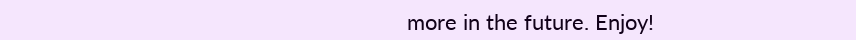more in the future. Enjoy!